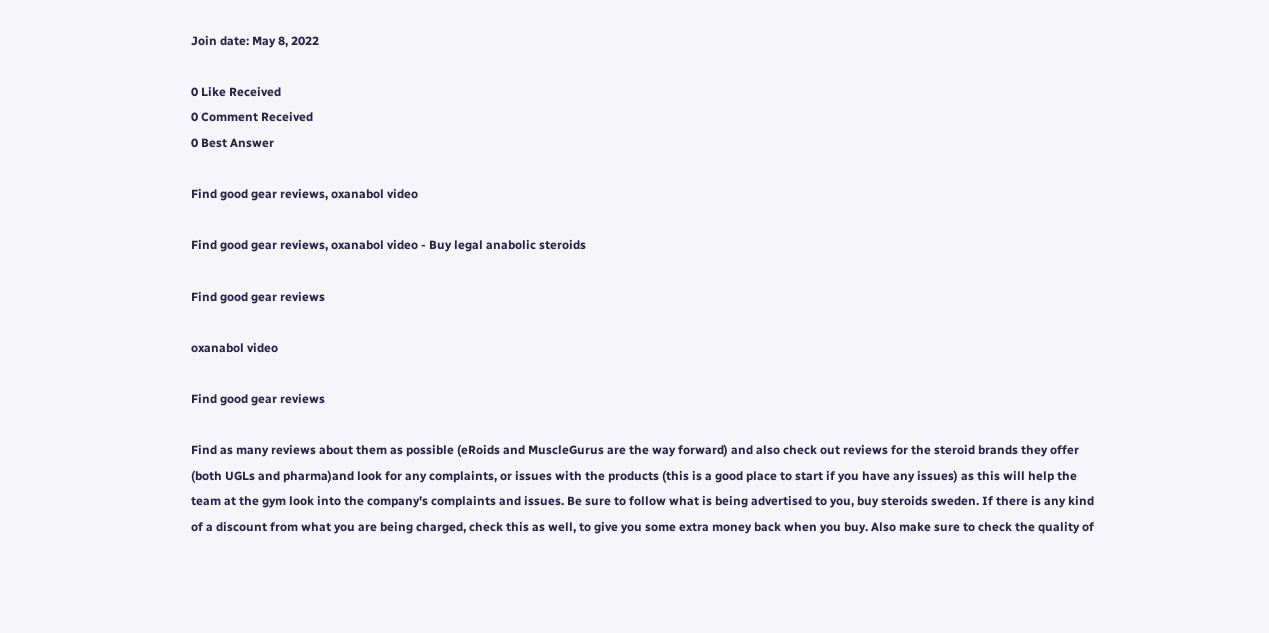Join date: May 8, 2022

0 Like Received
0 Comment Received
0 Best Answer

Find good gear reviews, oxanabol video

Find good gear reviews, oxanabol video - Buy legal anabolic steroids

Find good gear reviews

oxanabol video

Find good gear reviews

Find as many reviews about them as possible (eRoids and MuscleGurus are the way forward) and also check out reviews for the steroid brands they offer (both UGLs and pharma)and look for any complaints, or issues with the products (this is a good place to start if you have any issues) as this will help the team at the gym look into the company's complaints and issues. Be sure to follow what is being advertised to you, buy steroids sweden. If there is any kind of a discount from what you are being charged, check this as well, to give you some extra money back when you buy. Also make sure to check the quality of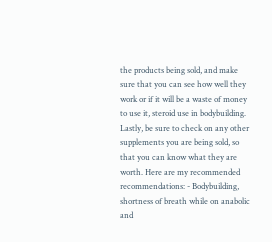the products being sold, and make sure that you can see how well they work or if it will be a waste of money to use it, steroid use in bodybuilding. Lastly, be sure to check on any other supplements you are being sold, so that you can know what they are worth. Here are my recommended recommendations: - Bodybuilding, shortness of breath while on anabolic and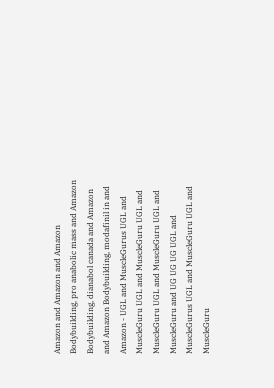Amazon and Amazon and Amazon Bodybuilding, pro anabolic mass and Amazon Bodybuilding, dianabol canada and Amazon and Amazon Bodybuilding, modafinil in and Amazon - UGL and MuscleGurus UGL and MuscleGuru UGL and MuscleGuru UGL and MuscleGuru UGL and MuscleGuru UGL and MuscleGuru and UG UG UG UGL and MuscleGurus UGL and MuscleGuru UGL and MuscleGuru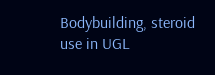Bodybuilding, steroid use in UGL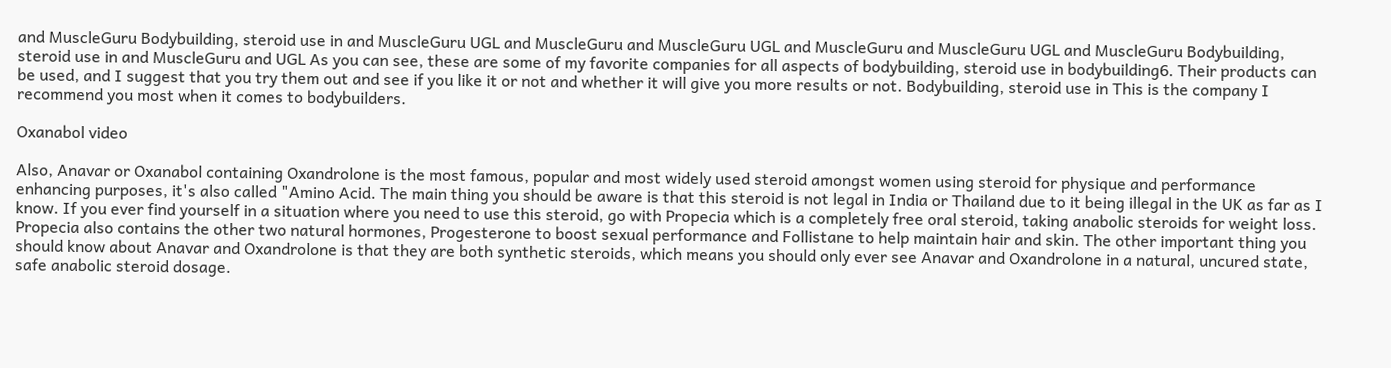and MuscleGuru Bodybuilding, steroid use in and MuscleGuru UGL and MuscleGuru and MuscleGuru UGL and MuscleGuru and MuscleGuru UGL and MuscleGuru Bodybuilding, steroid use in and MuscleGuru and UGL As you can see, these are some of my favorite companies for all aspects of bodybuilding, steroid use in bodybuilding6. Their products can be used, and I suggest that you try them out and see if you like it or not and whether it will give you more results or not. Bodybuilding, steroid use in This is the company I recommend you most when it comes to bodybuilders.

Oxanabol video

Also, Anavar or Oxanabol containing Oxandrolone is the most famous, popular and most widely used steroid amongst women using steroid for physique and performance enhancing purposes, it's also called "Amino Acid. The main thing you should be aware is that this steroid is not legal in India or Thailand due to it being illegal in the UK as far as I know. If you ever find yourself in a situation where you need to use this steroid, go with Propecia which is a completely free oral steroid, taking anabolic steroids for weight loss. Propecia also contains the other two natural hormones, Progesterone to boost sexual performance and Follistane to help maintain hair and skin. The other important thing you should know about Anavar and Oxandrolone is that they are both synthetic steroids, which means you should only ever see Anavar and Oxandrolone in a natural, uncured state, safe anabolic steroid dosage.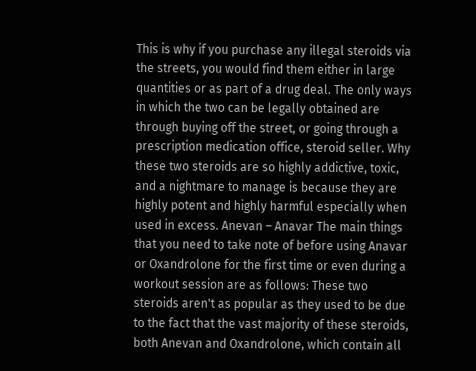This is why if you purchase any illegal steroids via the streets, you would find them either in large quantities or as part of a drug deal. The only ways in which the two can be legally obtained are through buying off the street, or going through a prescription medication office, steroid seller. Why these two steroids are so highly addictive, toxic, and a nightmare to manage is because they are highly potent and highly harmful especially when used in excess. Anevan – Anavar The main things that you need to take note of before using Anavar or Oxandrolone for the first time or even during a workout session are as follows: These two steroids aren't as popular as they used to be due to the fact that the vast majority of these steroids, both Anevan and Oxandrolone, which contain all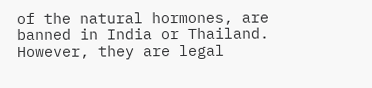of the natural hormones, are banned in India or Thailand. However, they are legal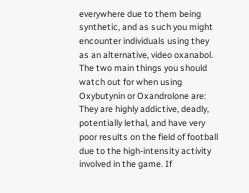everywhere due to them being synthetic, and as such you might encounter individuals using they as an alternative, video oxanabol. The two main things you should watch out for when using Oxybutynin or Oxandrolone are: They are highly addictive, deadly, potentially lethal, and have very poor results on the field of football due to the high-intensity activity involved in the game. If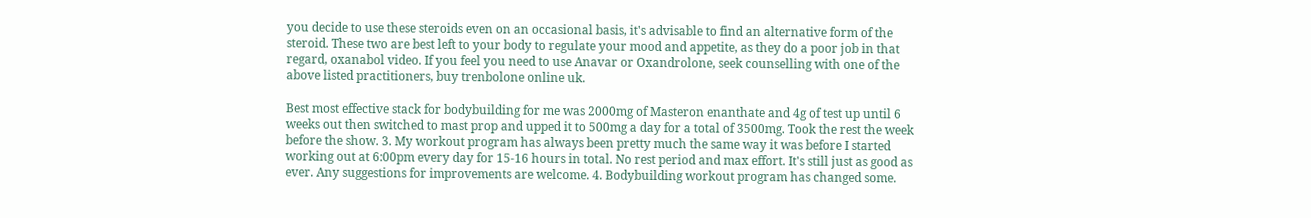you decide to use these steroids even on an occasional basis, it's advisable to find an alternative form of the steroid. These two are best left to your body to regulate your mood and appetite, as they do a poor job in that regard, oxanabol video. If you feel you need to use Anavar or Oxandrolone, seek counselling with one of the above listed practitioners, buy trenbolone online uk.

Best most effective stack for bodybuilding for me was 2000mg of Masteron enanthate and 4g of test up until 6 weeks out then switched to mast prop and upped it to 500mg a day for a total of 3500mg. Took the rest the week before the show. 3. My workout program has always been pretty much the same way it was before I started working out at 6:00pm every day for 15-16 hours in total. No rest period and max effort. It's still just as good as ever. Any suggestions for improvements are welcome. 4. Bodybuilding workout program has changed some.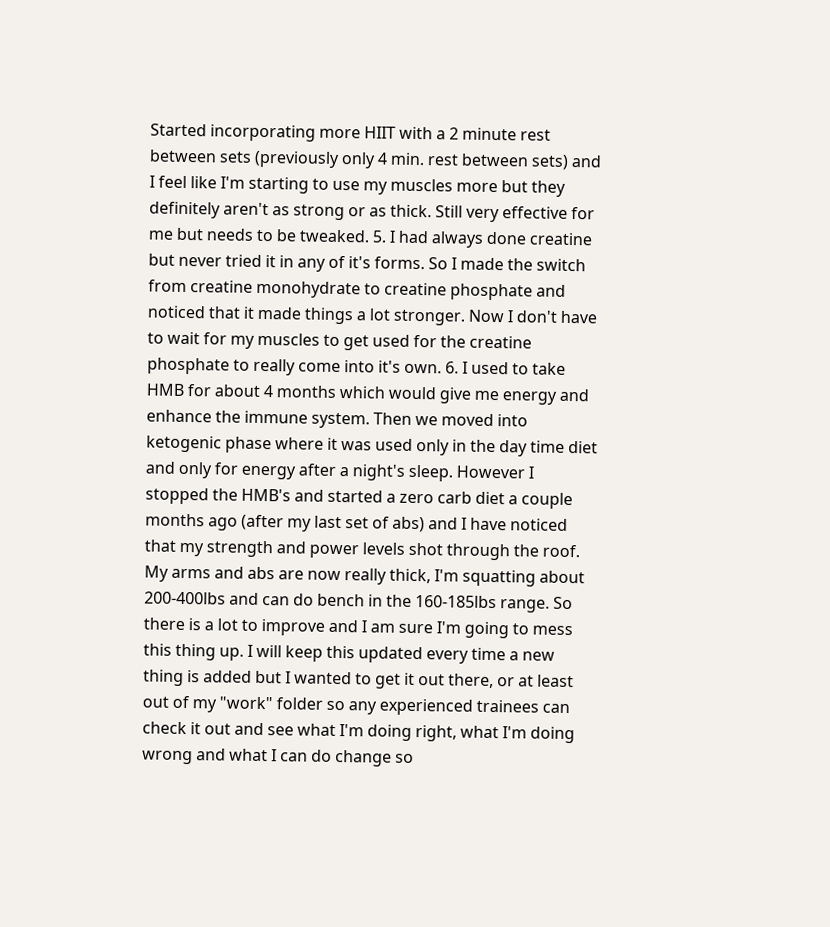Started incorporating more HIIT with a 2 minute rest between sets (previously only 4 min. rest between sets) and I feel like I'm starting to use my muscles more but they definitely aren't as strong or as thick. Still very effective for me but needs to be tweaked. 5. I had always done creatine but never tried it in any of it's forms. So I made the switch from creatine monohydrate to creatine phosphate and noticed that it made things a lot stronger. Now I don't have to wait for my muscles to get used for the creatine phosphate to really come into it's own. 6. I used to take HMB for about 4 months which would give me energy and enhance the immune system. Then we moved into ketogenic phase where it was used only in the day time diet and only for energy after a night's sleep. However I stopped the HMB's and started a zero carb diet a couple months ago (after my last set of abs) and I have noticed that my strength and power levels shot through the roof. My arms and abs are now really thick, I'm squatting about 200-400lbs and can do bench in the 160-185lbs range. So there is a lot to improve and I am sure I'm going to mess this thing up. I will keep this updated every time a new thing is added but I wanted to get it out there, or at least out of my "work" folder so any experienced trainees can check it out and see what I'm doing right, what I'm doing wrong and what I can do change so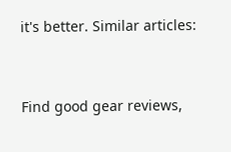it's better. Similar articles:


Find good gear reviews,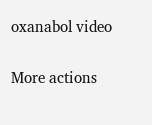oxanabol video

More actions